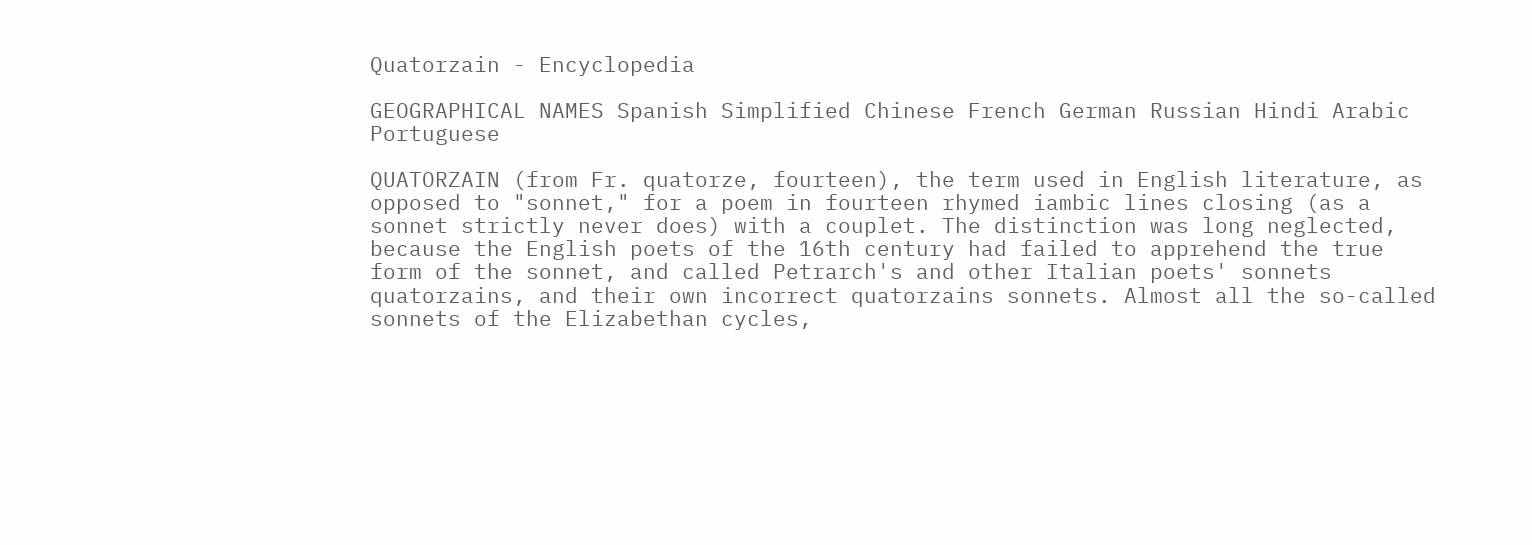Quatorzain - Encyclopedia

GEOGRAPHICAL NAMES Spanish Simplified Chinese French German Russian Hindi Arabic Portuguese

QUATORZAIN (from Fr. quatorze, fourteen), the term used in English literature, as opposed to "sonnet," for a poem in fourteen rhymed iambic lines closing (as a sonnet strictly never does) with a couplet. The distinction was long neglected, because the English poets of the 16th century had failed to apprehend the true form of the sonnet, and called Petrarch's and other Italian poets' sonnets quatorzains, and their own incorrect quatorzains sonnets. Almost all the so-called sonnets of the Elizabethan cycles,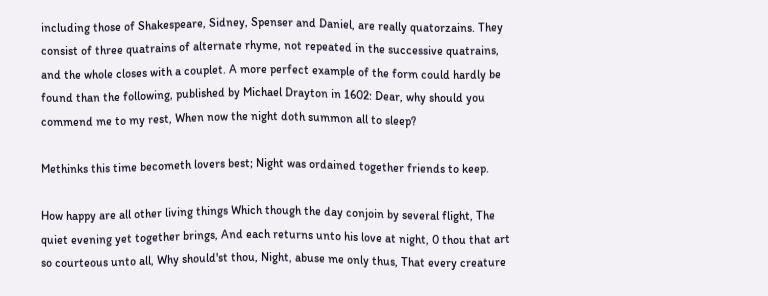including those of Shakespeare, Sidney, Spenser and Daniel, are really quatorzains. They consist of three quatrains of alternate rhyme, not repeated in the successive quatrains, and the whole closes with a couplet. A more perfect example of the form could hardly be found than the following, published by Michael Drayton in 1602: Dear, why should you commend me to my rest, When now the night doth summon all to sleep?

Methinks this time becometh lovers best; Night was ordained together friends to keep.

How happy are all other living things Which though the day conjoin by several flight, The quiet evening yet together brings, And each returns unto his love at night, 0 thou that art so courteous unto all, Why should'st thou, Night, abuse me only thus, That every creature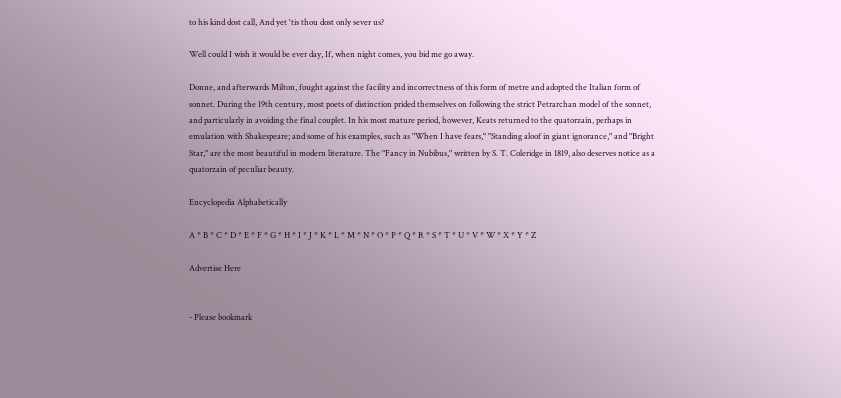to his kind dost call, And yet 'tis thou dost only sever us?

Well could I wish it would be ever day, If, when night comes, you bid me go away.

Donne, and afterwards Milton, fought against the facility and incorrectness of this form of metre and adopted the Italian form of sonnet. During the 19th century, most poets of distinction prided themselves on following the strict Petrarchan model of the sonnet, and particularly in avoiding the final couplet. In his most mature period, however, Keats returned to the quatorzain, perhaps in emulation with Shakespeare; and some of his examples, such as "When I have fears," "Standing aloof in giant ignorance," and "Bright Star," are the most beautiful in modern literature. The "Fancy in Nubibus," written by S. T. Coleridge in 1819, also deserves notice as a quatorzain of peculiar beauty.

Encyclopedia Alphabetically

A * B * C * D * E * F * G * H * I * J * K * L * M * N * O * P * Q * R * S * T * U * V * W * X * Y * Z

Advertise Here


- Please bookmark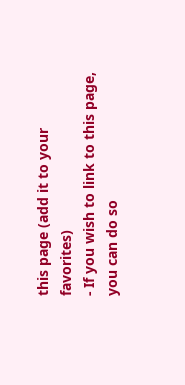this page (add it to your favorites)
- If you wish to link to this page, you can do so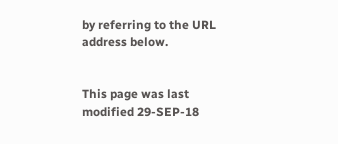by referring to the URL address below.


This page was last modified 29-SEP-18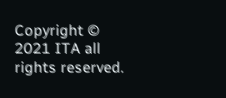Copyright © 2021 ITA all rights reserved.